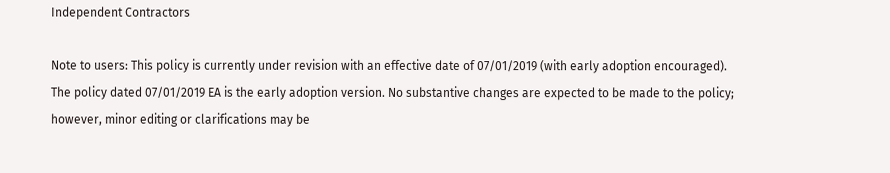Independent Contractors

Note to users: This policy is currently under revision with an effective date of 07/01/2019 (with early adoption encouraged). The policy dated 07/01/2019 EA is the early adoption version. No substantive changes are expected to be made to the policy; however, minor editing or clarifications may be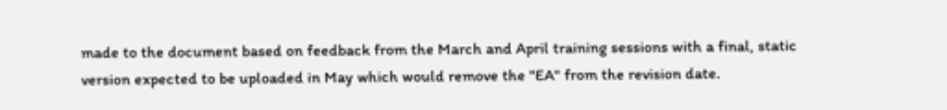made to the document based on feedback from the March and April training sessions with a final, static version expected to be uploaded in May which would remove the "EA" from the revision date.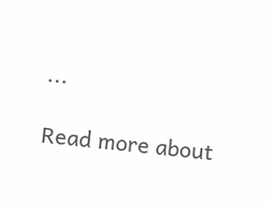...

Read more about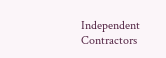Independent Contractors